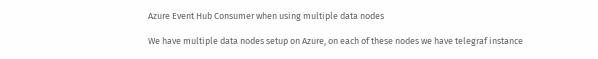Azure Event Hub Consumer when using multiple data nodes

We have multiple data nodes setup on Azure, on each of these nodes we have telegraf instance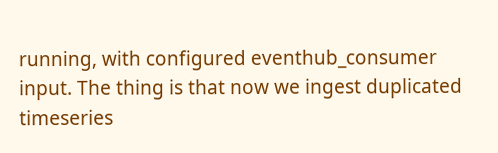running, with configured eventhub_consumer input. The thing is that now we ingest duplicated timeseries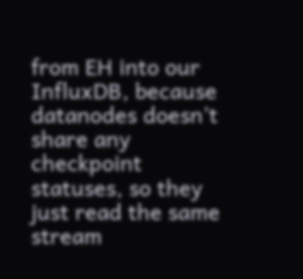from EH into our InfluxDB, because datanodes doesn’t share any checkpoint statuses, so they just read the same stream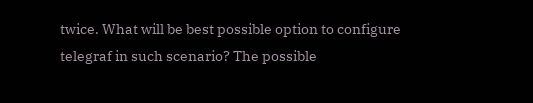twice. What will be best possible option to configure telegraf in such scenario? The possible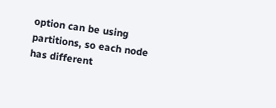option can be using partitions, so each node has different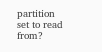partition set to read from?